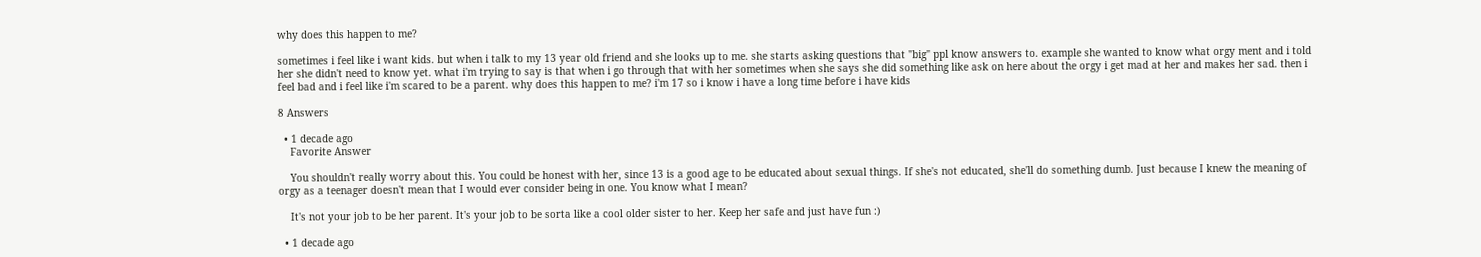why does this happen to me?

sometimes i feel like i want kids. but when i talk to my 13 year old friend and she looks up to me. she starts asking questions that "big" ppl know answers to. example she wanted to know what orgy ment and i told her she didn't need to know yet. what i'm trying to say is that when i go through that with her sometimes when she says she did something like ask on here about the orgy i get mad at her and makes her sad. then i feel bad and i feel like i'm scared to be a parent. why does this happen to me? i'm 17 so i know i have a long time before i have kids

8 Answers

  • 1 decade ago
    Favorite Answer

    You shouldn't really worry about this. You could be honest with her, since 13 is a good age to be educated about sexual things. If she's not educated, she'll do something dumb. Just because I knew the meaning of orgy as a teenager doesn't mean that I would ever consider being in one. You know what I mean?

    It's not your job to be her parent. It's your job to be sorta like a cool older sister to her. Keep her safe and just have fun :)

  • 1 decade ago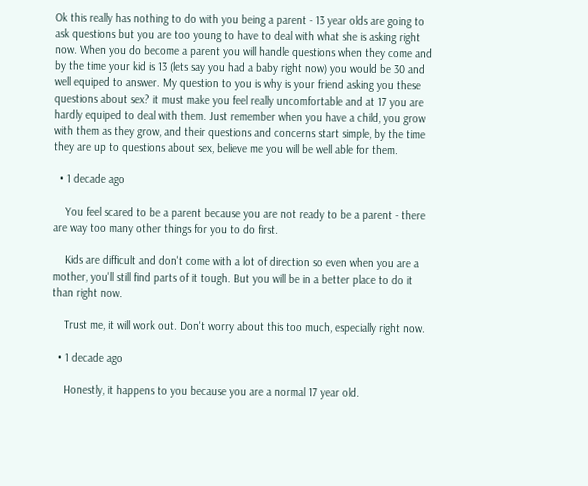Ok this really has nothing to do with you being a parent - 13 year olds are going to ask questions but you are too young to have to deal with what she is asking right now. When you do become a parent you will handle questions when they come and by the time your kid is 13 (lets say you had a baby right now) you would be 30 and well equiped to answer. My question to you is why is your friend asking you these questions about sex? it must make you feel really uncomfortable and at 17 you are hardly equiped to deal with them. Just remember when you have a child, you grow with them as they grow, and their questions and concerns start simple, by the time they are up to questions about sex, believe me you will be well able for them.

  • 1 decade ago

    You feel scared to be a parent because you are not ready to be a parent - there are way too many other things for you to do first.

    Kids are difficult and don't come with a lot of direction so even when you are a mother, you'll still find parts of it tough. But you will be in a better place to do it than right now.

    Trust me, it will work out. Don't worry about this too much, especially right now.

  • 1 decade ago

    Honestly, it happens to you because you are a normal 17 year old.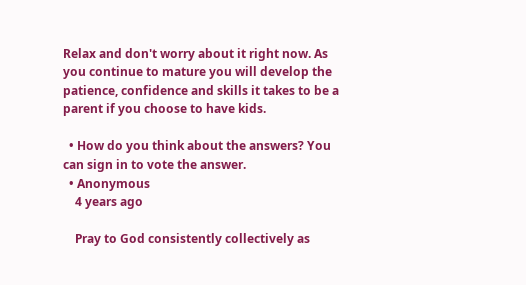Relax and don't worry about it right now. As you continue to mature you will develop the patience, confidence and skills it takes to be a parent if you choose to have kids.

  • How do you think about the answers? You can sign in to vote the answer.
  • Anonymous
    4 years ago

    Pray to God consistently collectively as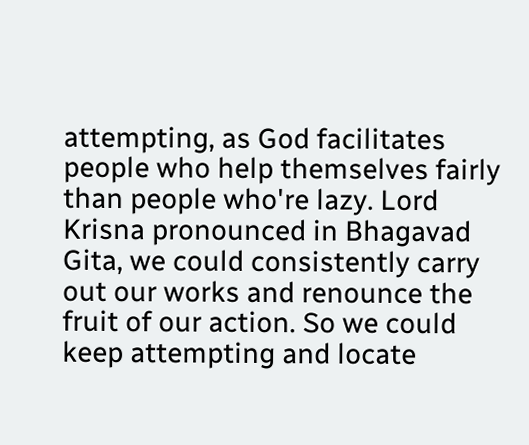attempting, as God facilitates people who help themselves fairly than people who're lazy. Lord Krisna pronounced in Bhagavad Gita, we could consistently carry out our works and renounce the fruit of our action. So we could keep attempting and locate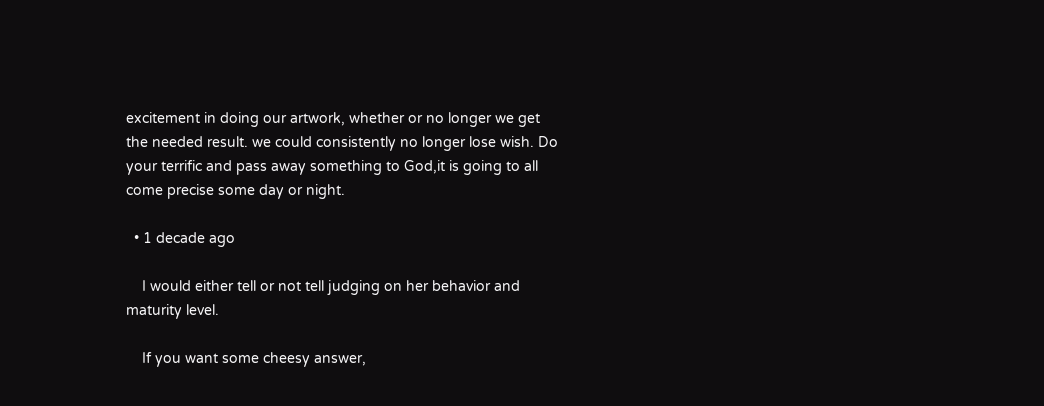excitement in doing our artwork, whether or no longer we get the needed result. we could consistently no longer lose wish. Do your terrific and pass away something to God,it is going to all come precise some day or night.

  • 1 decade ago

    I would either tell or not tell judging on her behavior and maturity level.

    If you want some cheesy answer,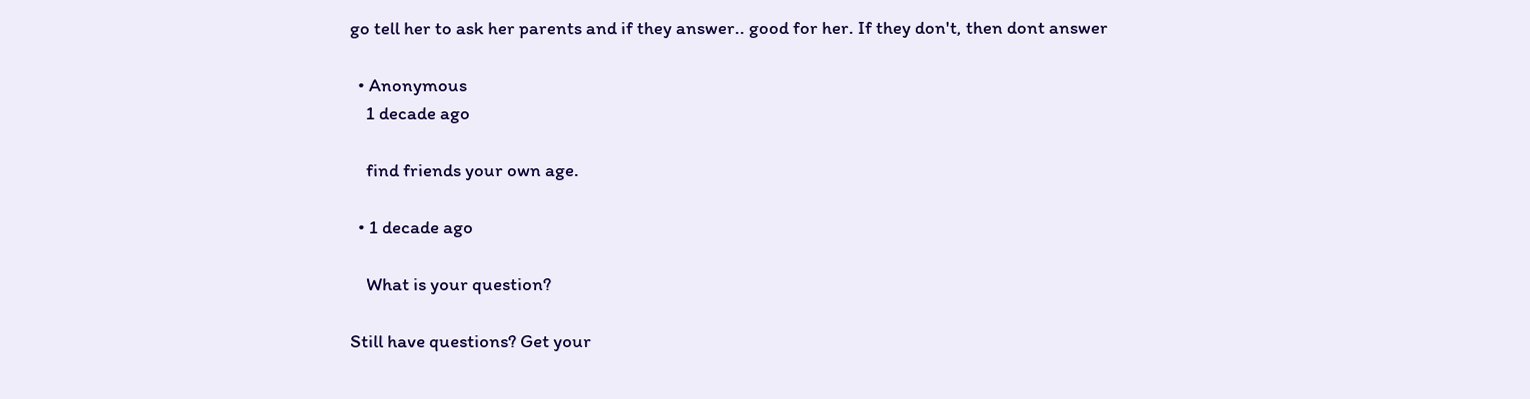go tell her to ask her parents and if they answer.. good for her. If they don't, then dont answer

  • Anonymous
    1 decade ago

    find friends your own age.

  • 1 decade ago

    What is your question?

Still have questions? Get your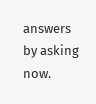answers by asking now.